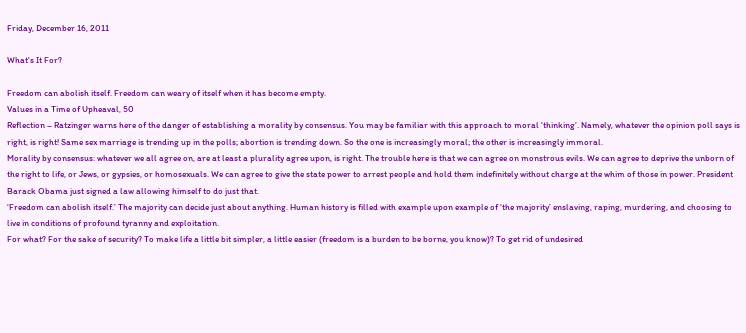Friday, December 16, 2011

What's It For?

Freedom can abolish itself. Freedom can weary of itself when it has become empty.
Values in a Time of Upheaval, 50
Reflection – Ratzinger warns here of the danger of establishing a morality by consensus. You may be familiar with this approach to moral ‘thinking’. Namely, whatever the opinion poll says is right, is right! Same sex marriage is trending up in the polls; abortion is trending down. So the one is increasingly moral; the other is increasingly immoral.
Morality by consensus: whatever we all agree on, are at least a plurality agree upon, is right. The trouble here is that we can agree on monstrous evils. We can agree to deprive the unborn of the right to life, or Jews, or gypsies, or homosexuals. We can agree to give the state power to arrest people and hold them indefinitely without charge at the whim of those in power. President Barack Obama just signed a law allowing himself to do just that.
‘Freedom can abolish itself.’ The majority can decide just about anything. Human history is filled with example upon example of ‘the majority’ enslaving, raping, murdering, and choosing to live in conditions of profound tyranny and exploitation.
For what? For the sake of security? To make life a little bit simpler, a little easier (freedom is a burden to be borne, you know)? To get rid of undesired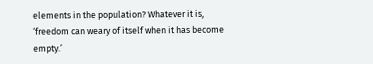elements in the population? Whatever it is, ‘freedom can weary of itself when it has become empty.’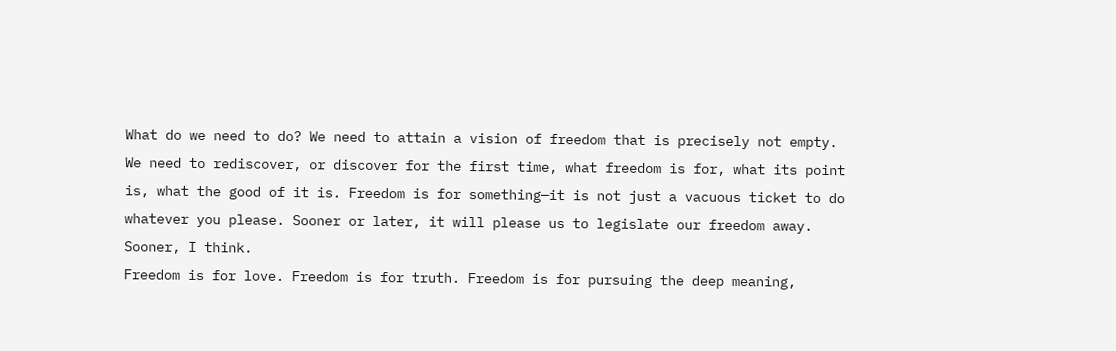What do we need to do? We need to attain a vision of freedom that is precisely not empty. We need to rediscover, or discover for the first time, what freedom is for, what its point is, what the good of it is. Freedom is for something—it is not just a vacuous ticket to do whatever you please. Sooner or later, it will please us to legislate our freedom away. Sooner, I think.
Freedom is for love. Freedom is for truth. Freedom is for pursuing the deep meaning,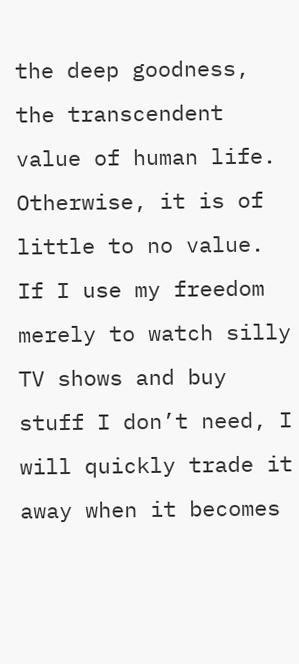the deep goodness, the transcendent value of human life. Otherwise, it is of little to no value. If I use my freedom merely to watch silly TV shows and buy stuff I don’t need, I will quickly trade it away when it becomes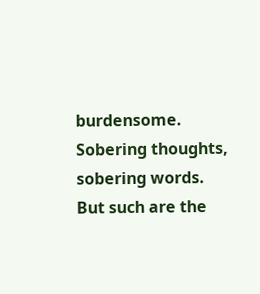burdensome.
Sobering thoughts, sobering words. But such are the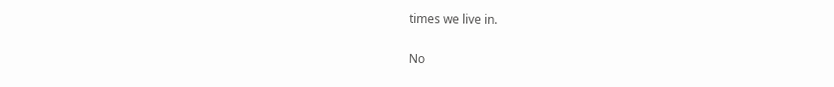times we live in.

No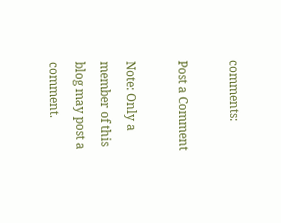comments:

Post a Comment

Note: Only a member of this blog may post a comment.